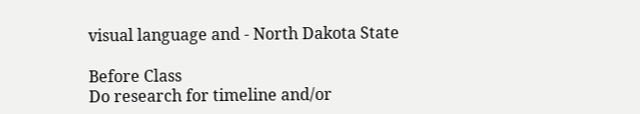visual language and - North Dakota State

Before Class
Do research for timeline and/or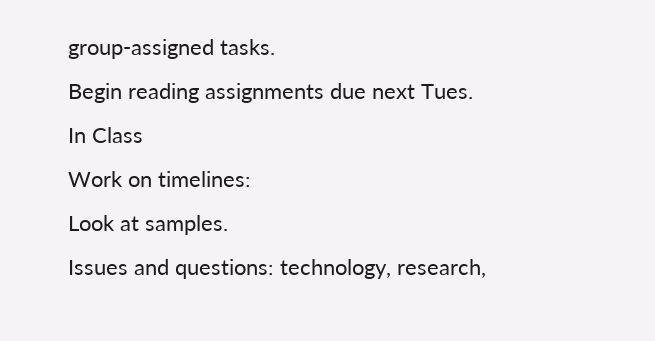group-assigned tasks.
Begin reading assignments due next Tues.
In Class
Work on timelines:
Look at samples.
Issues and questions: technology, research,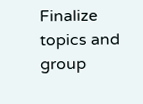Finalize topics and group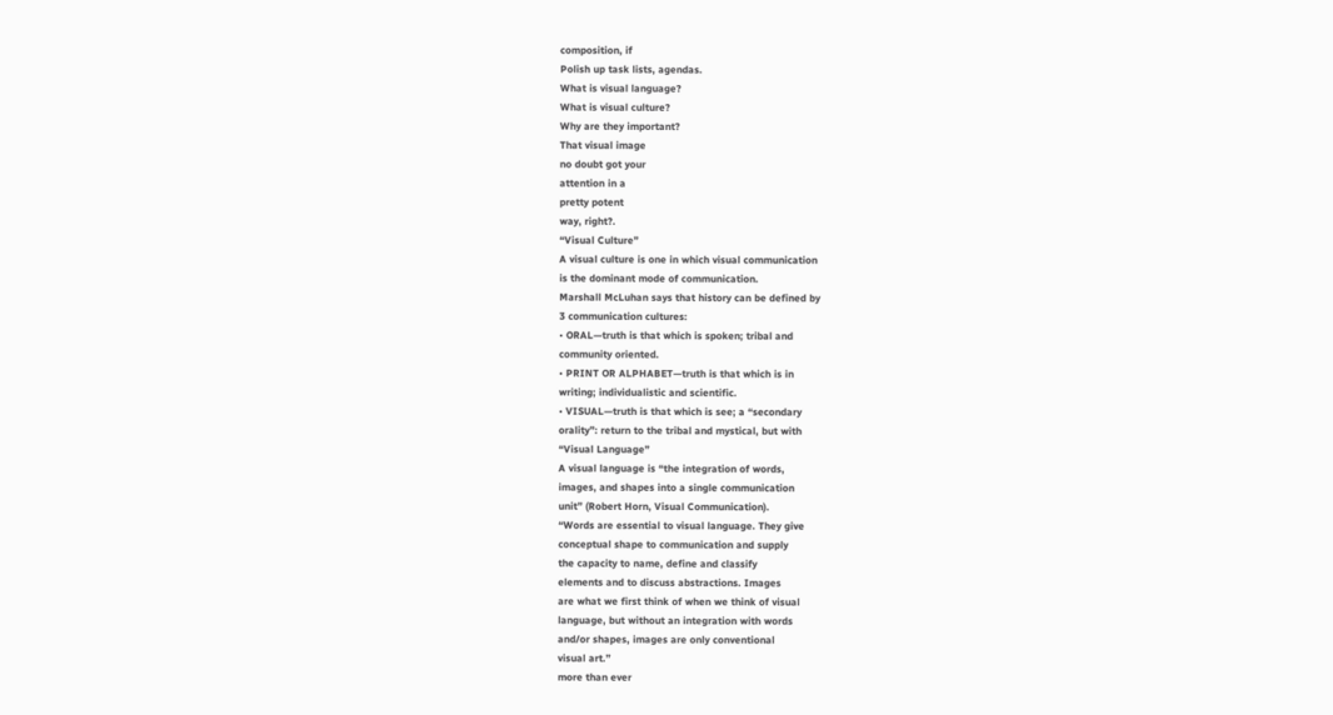composition, if
Polish up task lists, agendas.
What is visual language?
What is visual culture?
Why are they important?
That visual image
no doubt got your
attention in a
pretty potent
way, right?.
“Visual Culture”
A visual culture is one in which visual communication
is the dominant mode of communication.
Marshall McLuhan says that history can be defined by
3 communication cultures:
• ORAL—truth is that which is spoken; tribal and
community oriented.
• PRINT OR ALPHABET—truth is that which is in
writing; individualistic and scientific.
• VISUAL—truth is that which is see; a “secondary
orality”: return to the tribal and mystical, but with
“Visual Language”
A visual language is “the integration of words,
images, and shapes into a single communication
unit” (Robert Horn, Visual Communication).
“Words are essential to visual language. They give
conceptual shape to communication and supply
the capacity to name, define and classify
elements and to discuss abstractions. Images
are what we first think of when we think of visual
language, but without an integration with words
and/or shapes, images are only conventional
visual art.”
more than ever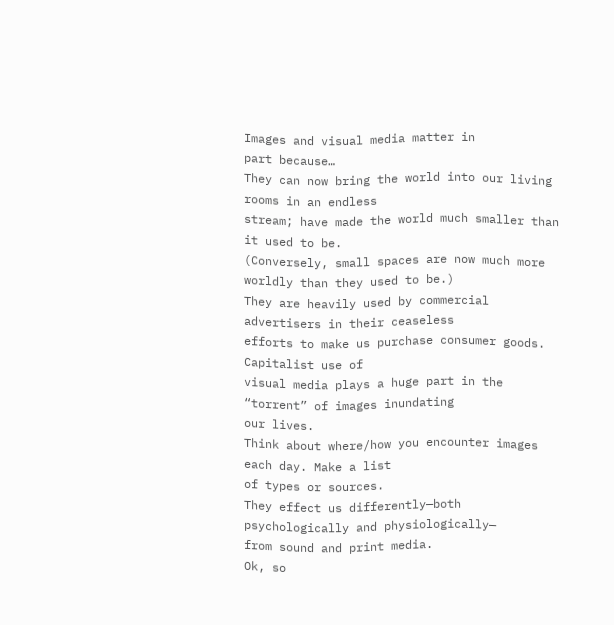Images and visual media matter in
part because…
They can now bring the world into our living rooms in an endless
stream; have made the world much smaller than it used to be.
(Conversely, small spaces are now much more worldly than they used to be.)
They are heavily used by commercial advertisers in their ceaseless
efforts to make us purchase consumer goods. Capitalist use of
visual media plays a huge part in the “torrent” of images inundating
our lives.
Think about where/how you encounter images each day. Make a list
of types or sources.
They effect us differently—both psychologically and physiologically—
from sound and print media.
Ok, so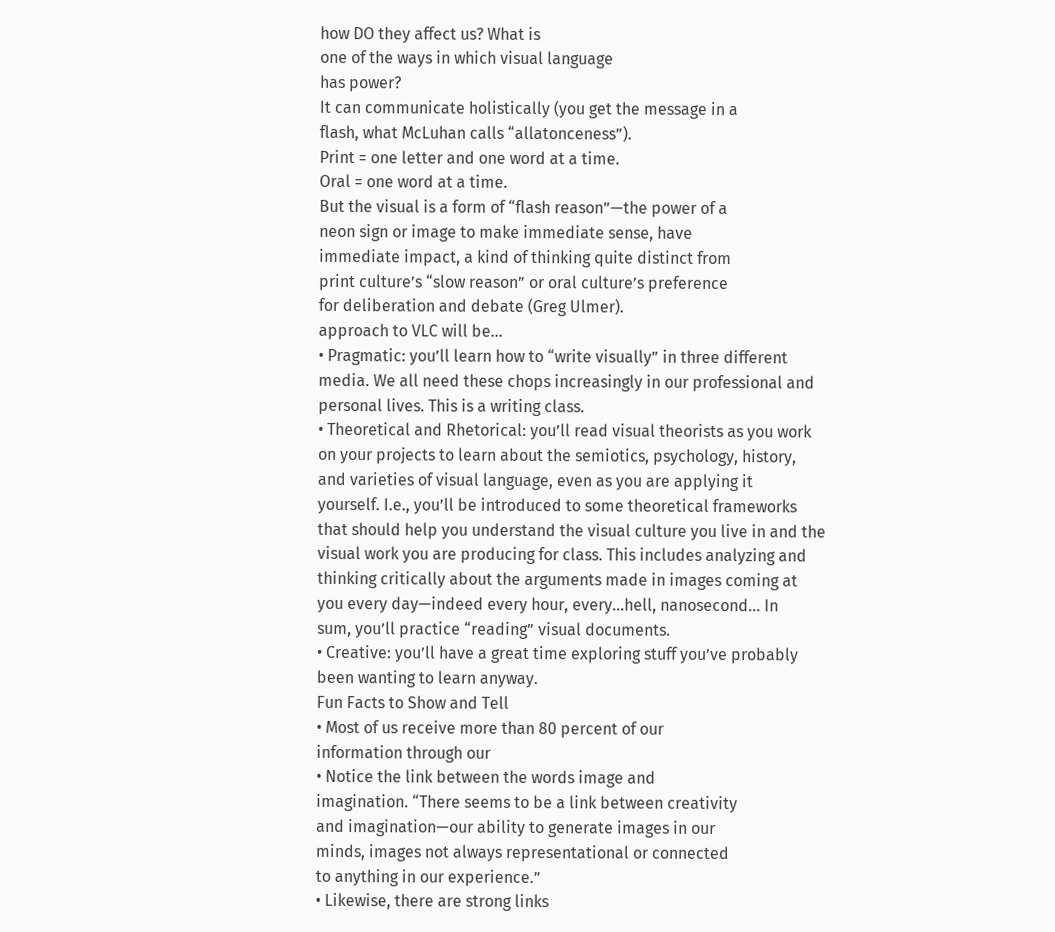how DO they affect us? What is
one of the ways in which visual language
has power?
It can communicate holistically (you get the message in a
flash, what McLuhan calls “allatonceness”).
Print = one letter and one word at a time.
Oral = one word at a time.
But the visual is a form of “flash reason”—the power of a
neon sign or image to make immediate sense, have
immediate impact, a kind of thinking quite distinct from
print culture’s “slow reason” or oral culture’s preference
for deliberation and debate (Greg Ulmer).
approach to VLC will be…
• Pragmatic: you’ll learn how to “write visually” in three different
media. We all need these chops increasingly in our professional and
personal lives. This is a writing class.
• Theoretical and Rhetorical: you’ll read visual theorists as you work
on your projects to learn about the semiotics, psychology, history,
and varieties of visual language, even as you are applying it
yourself. I.e., you’ll be introduced to some theoretical frameworks
that should help you understand the visual culture you live in and the
visual work you are producing for class. This includes analyzing and
thinking critically about the arguments made in images coming at
you every day—indeed every hour, every…hell, nanosecond... In
sum, you’ll practice “reading” visual documents.
• Creative: you’ll have a great time exploring stuff you’ve probably
been wanting to learn anyway.
Fun Facts to Show and Tell
• Most of us receive more than 80 percent of our
information through our
• Notice the link between the words image and
imagination. “There seems to be a link between creativity
and imagination—our ability to generate images in our
minds, images not always representational or connected
to anything in our experience.”
• Likewise, there are strong links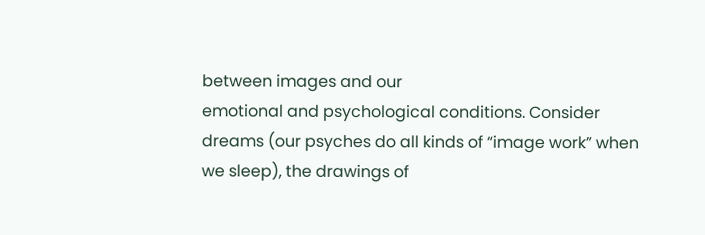between images and our
emotional and psychological conditions. Consider
dreams (our psyches do all kinds of “image work” when
we sleep), the drawings of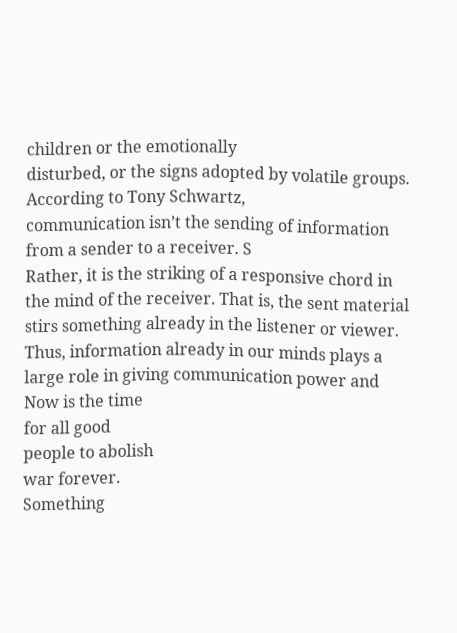children or the emotionally
disturbed, or the signs adopted by volatile groups.
According to Tony Schwartz,
communication isn’t the sending of information
from a sender to a receiver. S
Rather, it is the striking of a responsive chord in
the mind of the receiver. That is, the sent material
stirs something already in the listener or viewer.
Thus, information already in our minds plays a
large role in giving communication power and
Now is the time
for all good
people to abolish
war forever.
Something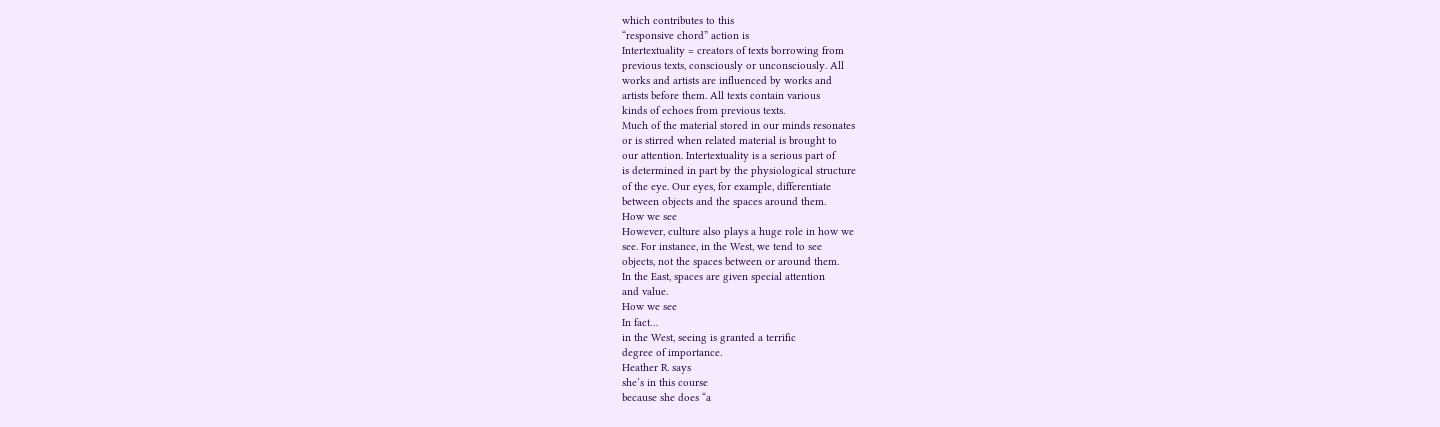which contributes to this
“responsive chord” action is
Intertextuality = creators of texts borrowing from
previous texts, consciously or unconsciously. All
works and artists are influenced by works and
artists before them. All texts contain various
kinds of echoes from previous texts.
Much of the material stored in our minds resonates
or is stirred when related material is brought to
our attention. Intertextuality is a serious part of
is determined in part by the physiological structure
of the eye. Our eyes, for example, differentiate
between objects and the spaces around them.
How we see
However, culture also plays a huge role in how we
see. For instance, in the West, we tend to see
objects, not the spaces between or around them.
In the East, spaces are given special attention
and value.
How we see
In fact…
in the West, seeing is granted a terrific
degree of importance.
Heather R. says
she’s in this course
because she does “a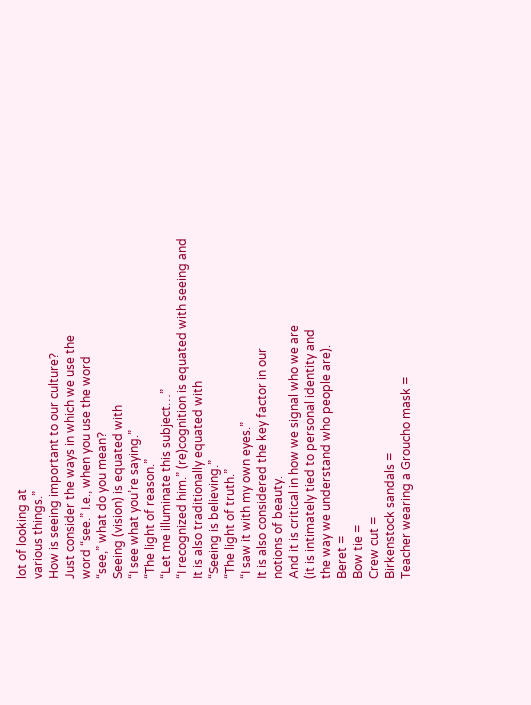lot of looking at
various things.”
How is seeing important to our culture?
Just consider the ways in which we use the
word “see.” I.e., when you use the word
“see,” what do you mean?
Seeing (vision) is equated with
“I see what you’re saying.”
“The light of reason.”
“Let me illuminate this subject…”
“I recognized him.” (re)cognition is equated with seeing and
It is also traditionally equated with
“Seeing is believing.”
“The light of truth.”
“I saw it with my own eyes.”
It is also considered the key factor in our
notions of beauty.
And it is critical in how we signal who we are
(it is intimately tied to personal identity and
the way we understand who people are).
Beret =
Bow tie =
Crew cut =
Birkenstock sandals =
Teacher wearing a Groucho mask =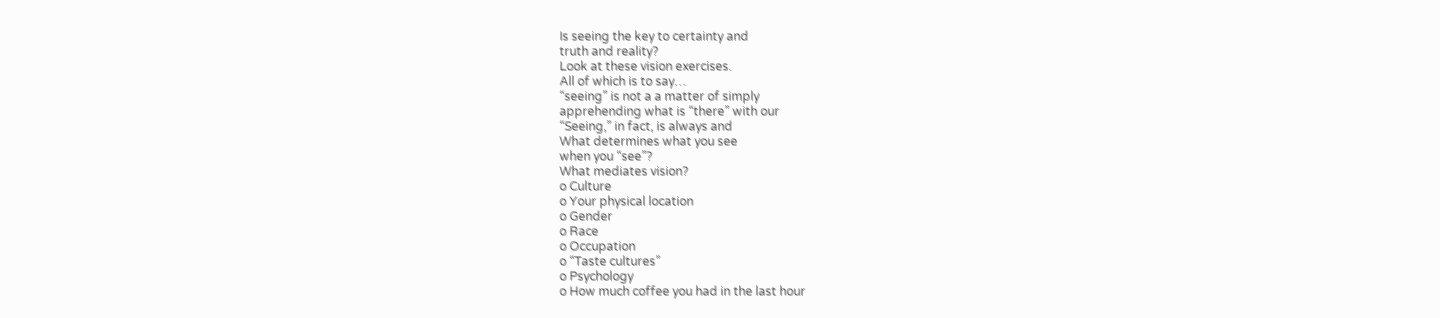Is seeing the key to certainty and
truth and reality?
Look at these vision exercises.
All of which is to say…
“seeing” is not a a matter of simply
apprehending what is “there” with our
“Seeing,” in fact, is always and
What determines what you see
when you “see”?
What mediates vision?
o Culture
o Your physical location
o Gender
o Race
o Occupation
o “Taste cultures”
o Psychology
o How much coffee you had in the last hour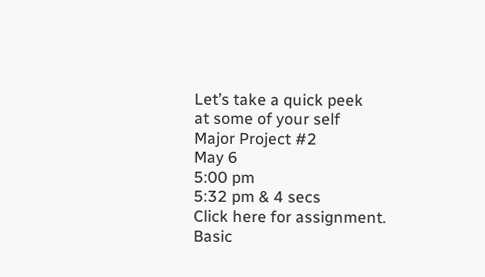Let’s take a quick peek
at some of your self
Major Project #2
May 6
5:00 pm
5:32 pm & 4 secs
Click here for assignment.
Basic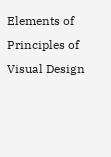Elements of
Principles of Visual Design